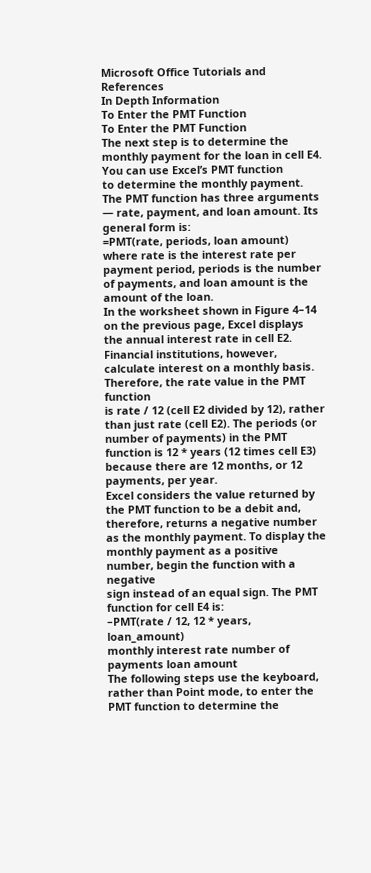Microsoft Office Tutorials and References
In Depth Information
To Enter the PMT Function
To Enter the PMT Function
The next step is to determine the monthly payment for the loan in cell E4. You can use Excel’s PMT function
to determine the monthly payment. The PMT function has three arguments — rate, payment, and loan amount. Its
general form is:
=PMT(rate, periods, loan amount)
where rate is the interest rate per payment period, periods is the number of payments, and loan amount is the
amount of the loan.
In the worksheet shown in Figure 4–14 on the previous page, Excel displays the annual interest rate in cell E2.
Financial institutions, however, calculate interest on a monthly basis. Therefore, the rate value in the PMT function
is rate / 12 (cell E2 divided by 12), rather than just rate (cell E2). The periods (or number of payments) in the PMT
function is 12 * years (12 times cell E3) because there are 12 months, or 12 payments, per year.
Excel considers the value returned by the PMT function to be a debit and, therefore, returns a negative number
as the monthly payment. To display the monthly payment as a positive number, begin the function with a negative
sign instead of an equal sign. The PMT function for cell E4 is:
–PMT(rate / 12, 12 * years, loan_amount)
monthly interest rate number of payments loan amount
The following steps use the keyboard, rather than Point mode, to enter the PMT function to determine the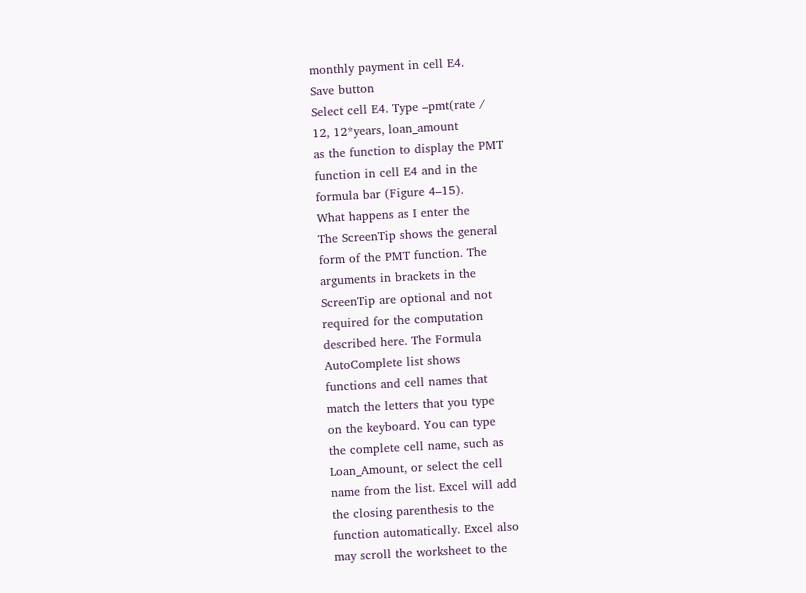monthly payment in cell E4.
Save button
Select cell E4. Type –pmt(rate /
12, 12*years, loan_amount
as the function to display the PMT
function in cell E4 and in the
formula bar (Figure 4–15).
What happens as I enter the
The ScreenTip shows the general
form of the PMT function. The
arguments in brackets in the
ScreenTip are optional and not
required for the computation
described here. The Formula
AutoComplete list shows
functions and cell names that
match the letters that you type
on the keyboard. You can type
the complete cell name, such as
Loan_Amount, or select the cell
name from the list. Excel will add
the closing parenthesis to the
function automatically. Excel also
may scroll the worksheet to the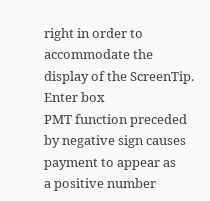right in order to accommodate the
display of the ScreenTip.
Enter box
PMT function preceded
by negative sign causes
payment to appear as
a positive number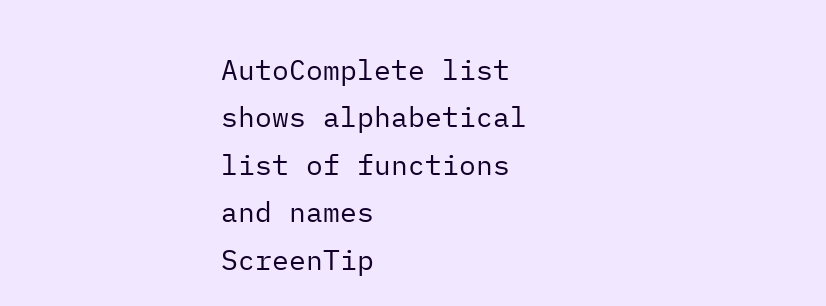AutoComplete list
shows alphabetical
list of functions
and names
ScreenTip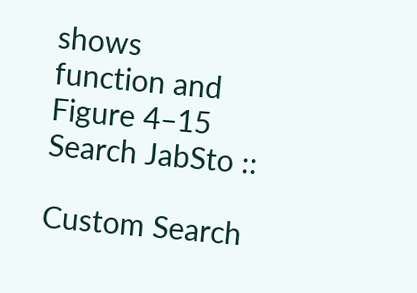shows
function and
Figure 4–15
Search JabSto ::

Custom Search